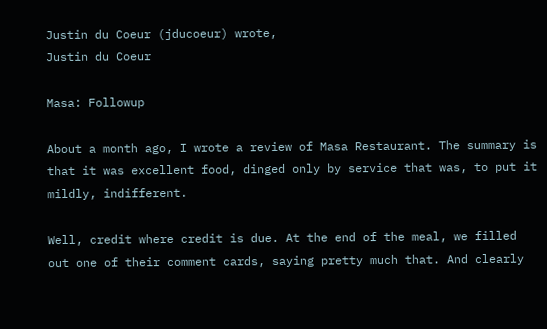Justin du Coeur (jducoeur) wrote,
Justin du Coeur

Masa: Followup

About a month ago, I wrote a review of Masa Restaurant. The summary is that it was excellent food, dinged only by service that was, to put it mildly, indifferent.

Well, credit where credit is due. At the end of the meal, we filled out one of their comment cards, saying pretty much that. And clearly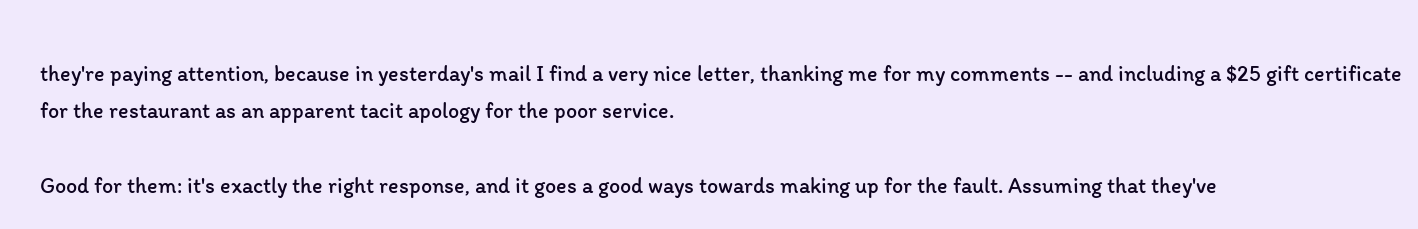they're paying attention, because in yesterday's mail I find a very nice letter, thanking me for my comments -- and including a $25 gift certificate for the restaurant as an apparent tacit apology for the poor service.

Good for them: it's exactly the right response, and it goes a good ways towards making up for the fault. Assuming that they've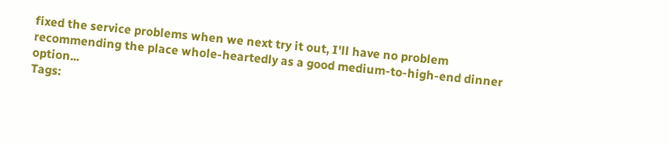fixed the service problems when we next try it out, I'll have no problem recommending the place whole-heartedly as a good medium-to-high-end dinner option...
Tags: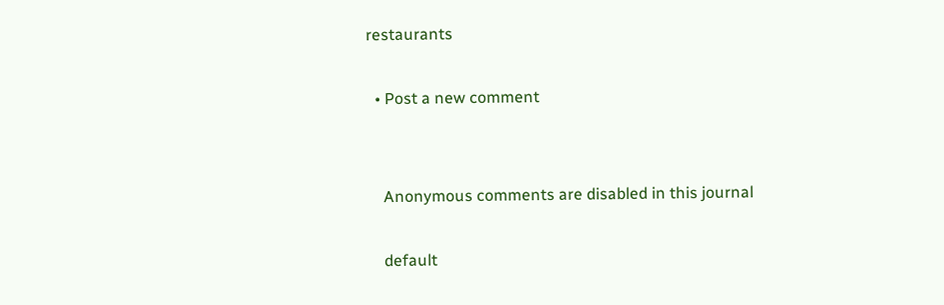restaurants

  • Post a new comment


    Anonymous comments are disabled in this journal

    default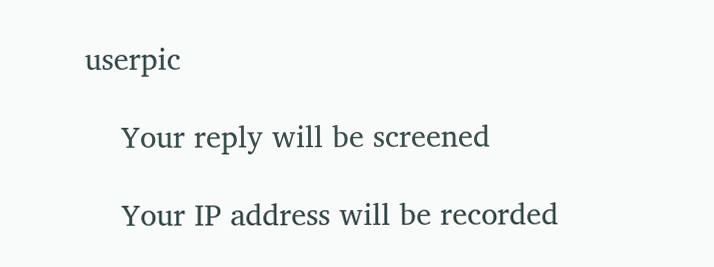userpic

    Your reply will be screened

    Your IP address will be recorded